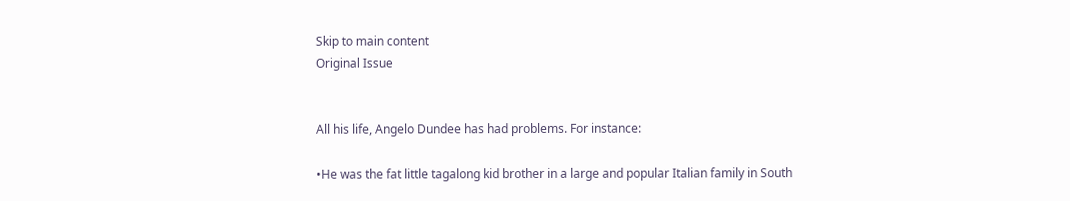Skip to main content
Original Issue


All his life, Angelo Dundee has had problems. For instance:

•He was the fat little tagalong kid brother in a large and popular Italian family in South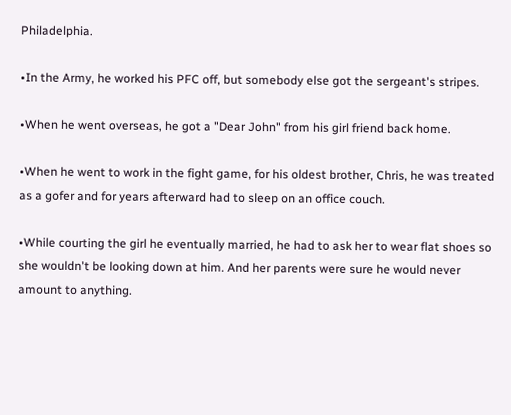Philadelphia.

•In the Army, he worked his PFC off, but somebody else got the sergeant's stripes.

•When he went overseas, he got a "Dear John" from his girl friend back home.

•When he went to work in the fight game, for his oldest brother, Chris, he was treated as a gofer and for years afterward had to sleep on an office couch.

•While courting the girl he eventually married, he had to ask her to wear flat shoes so she wouldn't be looking down at him. And her parents were sure he would never amount to anything.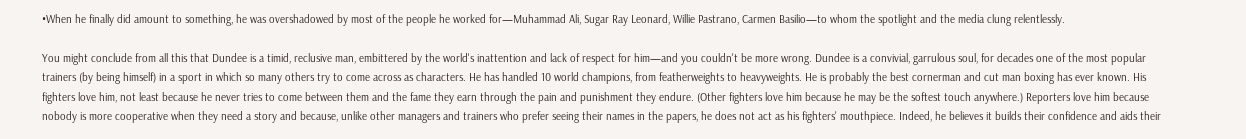•When he finally did amount to something, he was overshadowed by most of the people he worked for—Muhammad Ali, Sugar Ray Leonard, Willie Pastrano, Carmen Basilio—to whom the spotlight and the media clung relentlessly.

You might conclude from all this that Dundee is a timid, reclusive man, embittered by the world's inattention and lack of respect for him—and you couldn't be more wrong. Dundee is a convivial, garrulous soul, for decades one of the most popular trainers (by being himself) in a sport in which so many others try to come across as characters. He has handled 10 world champions, from featherweights to heavyweights. He is probably the best cornerman and cut man boxing has ever known. His fighters love him, not least because he never tries to come between them and the fame they earn through the pain and punishment they endure. (Other fighters love him because he may be the softest touch anywhere.) Reporters love him because nobody is more cooperative when they need a story and because, unlike other managers and trainers who prefer seeing their names in the papers, he does not act as his fighters' mouthpiece. Indeed, he believes it builds their confidence and aids their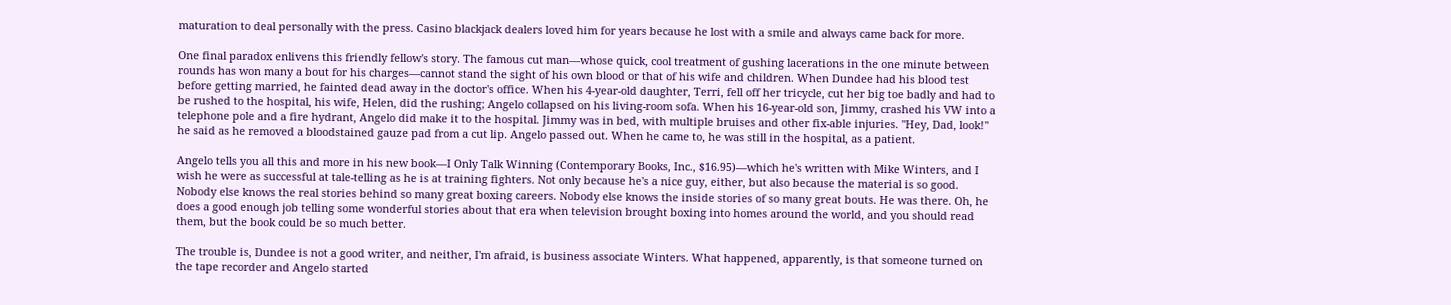maturation to deal personally with the press. Casino blackjack dealers loved him for years because he lost with a smile and always came back for more.

One final paradox enlivens this friendly fellow's story. The famous cut man—whose quick, cool treatment of gushing lacerations in the one minute between rounds has won many a bout for his charges—cannot stand the sight of his own blood or that of his wife and children. When Dundee had his blood test before getting married, he fainted dead away in the doctor's office. When his 4-year-old daughter, Terri, fell off her tricycle, cut her big toe badly and had to be rushed to the hospital, his wife, Helen, did the rushing; Angelo collapsed on his living-room sofa. When his 16-year-old son, Jimmy, crashed his VW into a telephone pole and a fire hydrant, Angelo did make it to the hospital. Jimmy was in bed, with multiple bruises and other fix-able injuries. "Hey, Dad, look!" he said as he removed a bloodstained gauze pad from a cut lip. Angelo passed out. When he came to, he was still in the hospital, as a patient.

Angelo tells you all this and more in his new book—I Only Talk Winning (Contemporary Books, Inc., $16.95)—which he's written with Mike Winters, and I wish he were as successful at tale-telling as he is at training fighters. Not only because he's a nice guy, either, but also because the material is so good. Nobody else knows the real stories behind so many great boxing careers. Nobody else knows the inside stories of so many great bouts. He was there. Oh, he does a good enough job telling some wonderful stories about that era when television brought boxing into homes around the world, and you should read them, but the book could be so much better.

The trouble is, Dundee is not a good writer, and neither, I'm afraid, is business associate Winters. What happened, apparently, is that someone turned on the tape recorder and Angelo started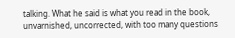talking. What he said is what you read in the book, unvarnished, uncorrected, with too many questions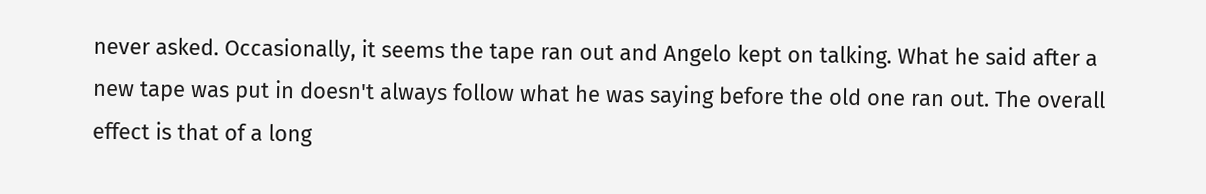never asked. Occasionally, it seems the tape ran out and Angelo kept on talking. What he said after a new tape was put in doesn't always follow what he was saying before the old one ran out. The overall effect is that of a long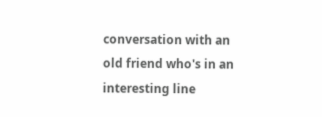conversation with an old friend who's in an interesting line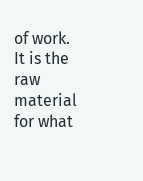of work. It is the raw material for what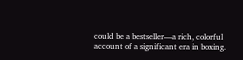could be a bestseller—a rich, colorful account of a significant era in boxing.